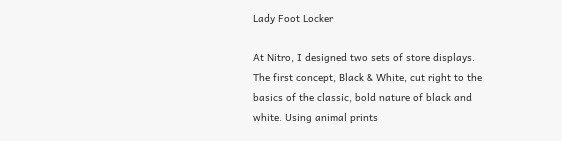Lady Foot Locker

At Nitro, I designed two sets of store displays. The first concept, Black & White, cut right to the basics of the classic, bold nature of black and white. Using animal prints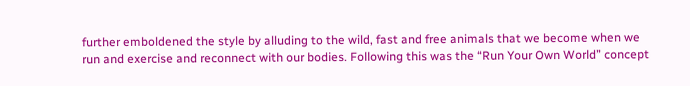further emboldened the style by alluding to the wild, fast and free animals that we become when we run and exercise and reconnect with our bodies. Following this was the “Run Your Own World” concept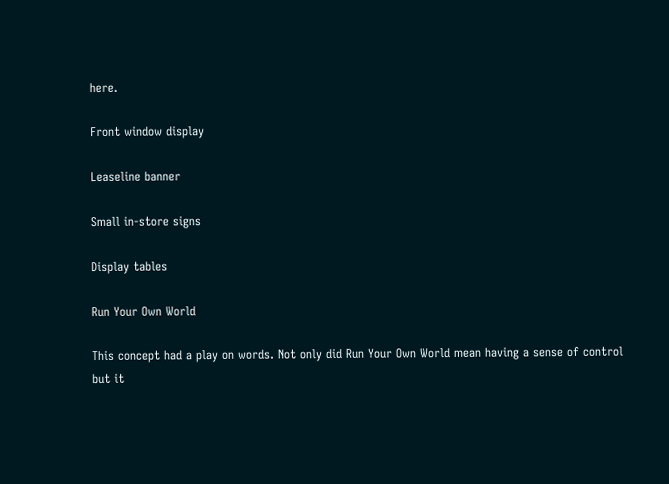here.

Front window display

Leaseline banner

Small in-store signs

Display tables

Run Your Own World

This concept had a play on words. Not only did Run Your Own World mean having a sense of control but it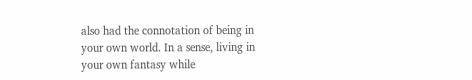also had the connotation of being in your own world. In a sense, living in your own fantasy while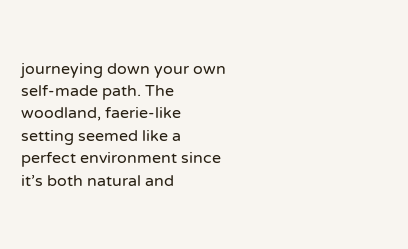journeying down your own self-made path. The woodland, faerie-like setting seemed like a perfect environment since it’s both natural and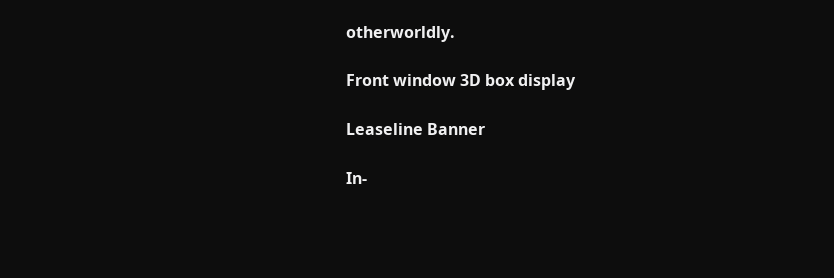otherworldly.

Front window 3D box display

Leaseline Banner

In-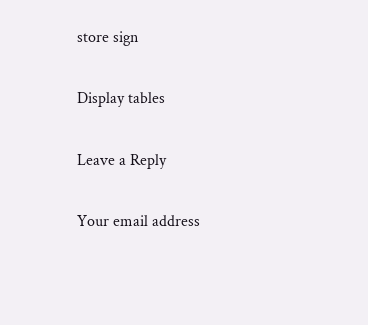store sign

Display tables

Leave a Reply

Your email address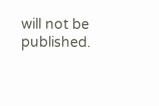will not be published.